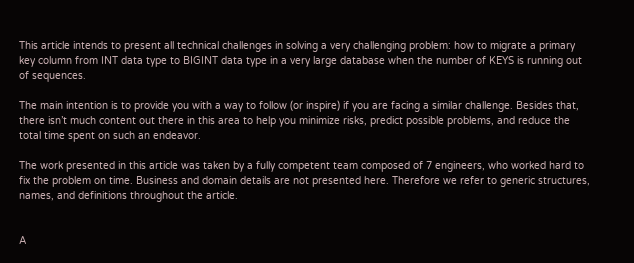This article intends to present all technical challenges in solving a very challenging problem: how to migrate a primary key column from INT data type to BIGINT data type in a very large database when the number of KEYS is running out of sequences.

The main intention is to provide you with a way to follow (or inspire) if you are facing a similar challenge. Besides that, there isn’t much content out there in this area to help you minimize risks, predict possible problems, and reduce the total time spent on such an endeavor.

The work presented in this article was taken by a fully competent team composed of 7 engineers, who worked hard to fix the problem on time. Business and domain details are not presented here. Therefore we refer to generic structures, names, and definitions throughout the article.


A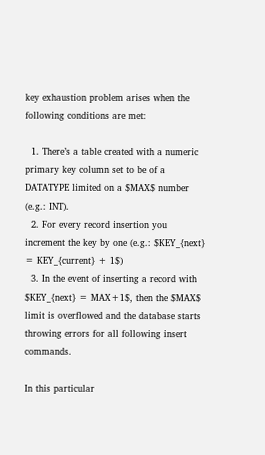key exhaustion problem arises when the following conditions are met:

  1. There’s a table created with a numeric primary key column set to be of a DATATYPE limited on a $MAX$ number (e.g.: INT).
  2. For every record insertion you increment the key by one (e.g.: $KEY_{next} = KEY_{current} + 1$)
  3. In the event of inserting a record with $KEY_{next} = MAX+1$, then the $MAX$ limit is overflowed and the database starts throwing errors for all following insert commands.

In this particular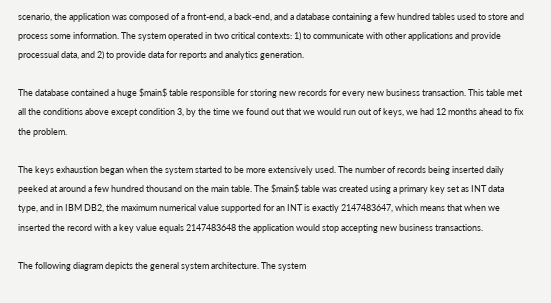scenario, the application was composed of a front-end, a back-end, and a database containing a few hundred tables used to store and process some information. The system operated in two critical contexts: 1) to communicate with other applications and provide processual data, and 2) to provide data for reports and analytics generation.

The database contained a huge $main$ table responsible for storing new records for every new business transaction. This table met all the conditions above except condition 3, by the time we found out that we would run out of keys, we had 12 months ahead to fix the problem.

The keys exhaustion began when the system started to be more extensively used. The number of records being inserted daily peeked at around a few hundred thousand on the main table. The $main$ table was created using a primary key set as INT data type, and in IBM DB2, the maximum numerical value supported for an INT is exactly 2147483647, which means that when we inserted the record with a key value equals 2147483648 the application would stop accepting new business transactions.

The following diagram depicts the general system architecture. The system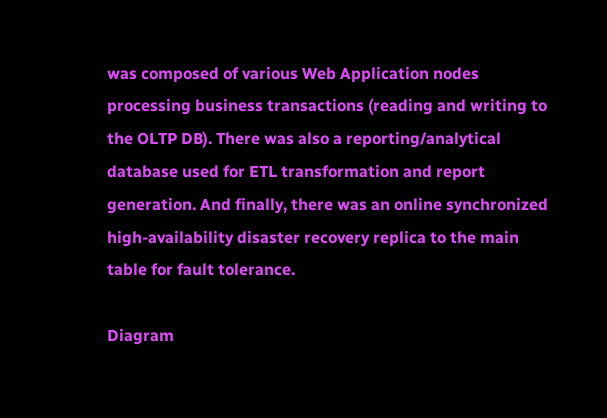was composed of various Web Application nodes processing business transactions (reading and writing to the OLTP DB). There was also a reporting/analytical database used for ETL transformation and report generation. And finally, there was an online synchronized high-availability disaster recovery replica to the main table for fault tolerance.

Diagram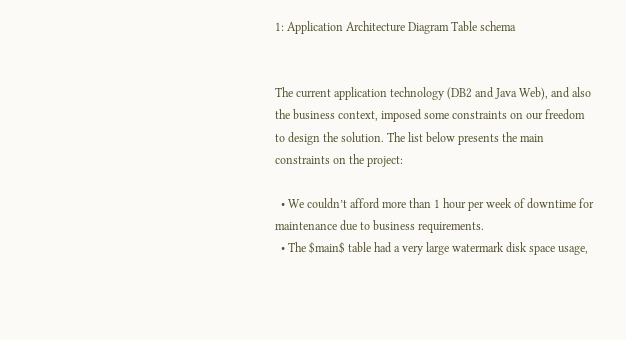1: Application Architecture Diagram Table schema


The current application technology (DB2 and Java Web), and also the business context, imposed some constraints on our freedom to design the solution. The list below presents the main constraints on the project:

  • We couldn’t afford more than 1 hour per week of downtime for maintenance due to business requirements.
  • The $main$ table had a very large watermark disk space usage,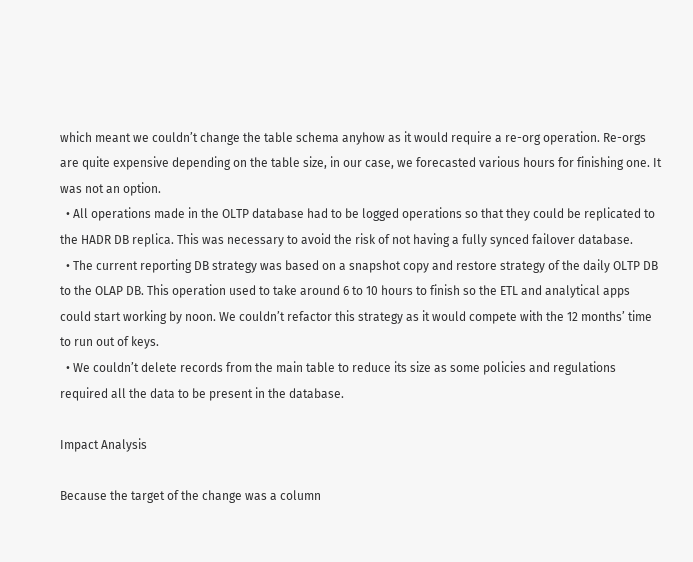which meant we couldn’t change the table schema anyhow as it would require a re-org operation. Re-orgs are quite expensive depending on the table size, in our case, we forecasted various hours for finishing one. It was not an option.
  • All operations made in the OLTP database had to be logged operations so that they could be replicated to the HADR DB replica. This was necessary to avoid the risk of not having a fully synced failover database.
  • The current reporting DB strategy was based on a snapshot copy and restore strategy of the daily OLTP DB to the OLAP DB. This operation used to take around 6 to 10 hours to finish so the ETL and analytical apps could start working by noon. We couldn’t refactor this strategy as it would compete with the 12 months’ time to run out of keys.
  • We couldn’t delete records from the main table to reduce its size as some policies and regulations required all the data to be present in the database.

Impact Analysis

Because the target of the change was a column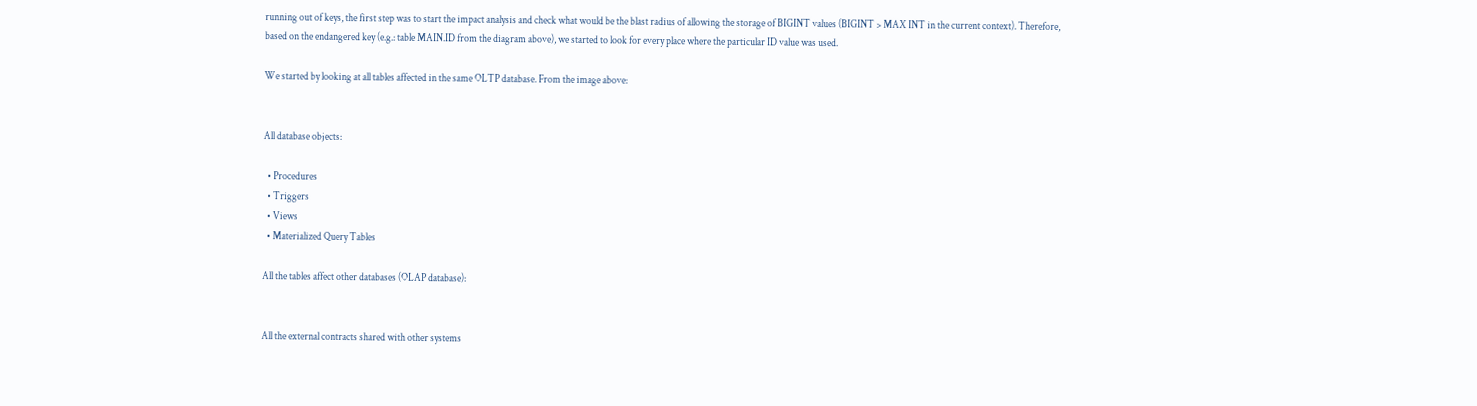running out of keys, the first step was to start the impact analysis and check what would be the blast radius of allowing the storage of BIGINT values (BIGINT > MAX INT in the current context). Therefore, based on the endangered key (e.g.: table MAIN.ID from the diagram above), we started to look for every place where the particular ID value was used.

We started by looking at all tables affected in the same OLTP database. From the image above:


All database objects:

  • Procedures
  • Triggers
  • Views
  • Materialized Query Tables

All the tables affect other databases (OLAP database):


All the external contracts shared with other systems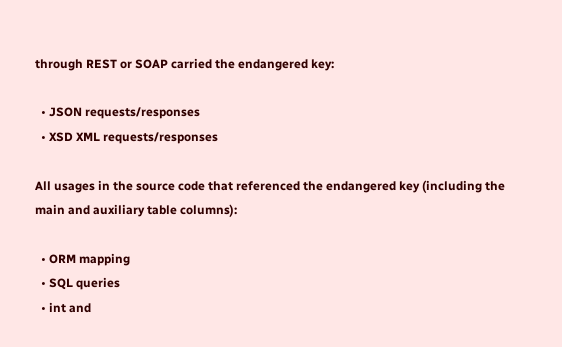through REST or SOAP carried the endangered key:

  • JSON requests/responses
  • XSD XML requests/responses

All usages in the source code that referenced the endangered key (including the main and auxiliary table columns):

  • ORM mapping
  • SQL queries
  • int and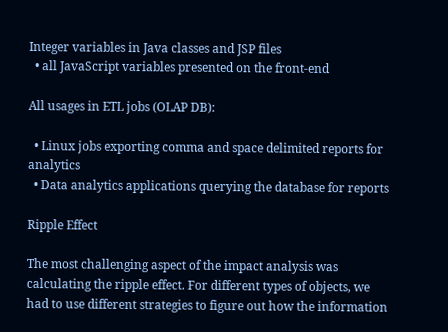Integer variables in Java classes and JSP files
  • all JavaScript variables presented on the front-end

All usages in ETL jobs (OLAP DB):

  • Linux jobs exporting comma and space delimited reports for analytics
  • Data analytics applications querying the database for reports

Ripple Effect

The most challenging aspect of the impact analysis was calculating the ripple effect. For different types of objects, we had to use different strategies to figure out how the information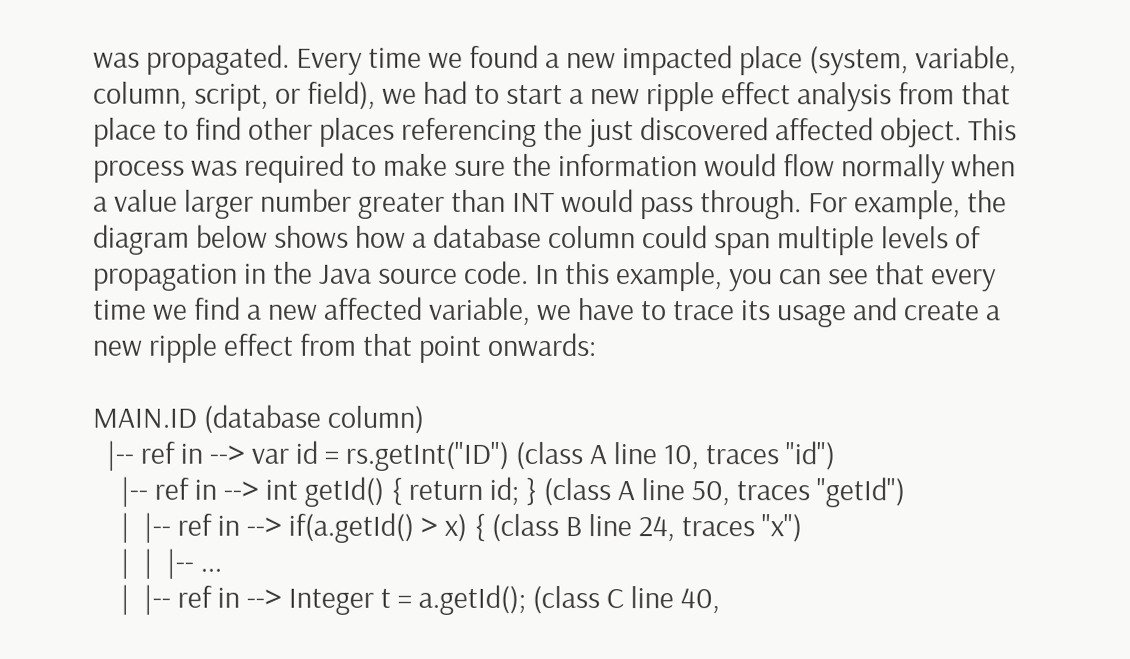was propagated. Every time we found a new impacted place (system, variable, column, script, or field), we had to start a new ripple effect analysis from that place to find other places referencing the just discovered affected object. This process was required to make sure the information would flow normally when a value larger number greater than INT would pass through. For example, the diagram below shows how a database column could span multiple levels of propagation in the Java source code. In this example, you can see that every time we find a new affected variable, we have to trace its usage and create a new ripple effect from that point onwards:

MAIN.ID (database column)
  |-- ref in --> var id = rs.getInt("ID") (class A line 10, traces "id")
    |-- ref in --> int getId() { return id; } (class A line 50, traces "getId")
    |  |-- ref in --> if(a.getId() > x) { (class B line 24, traces "x")
    |  |  |-- ...
    |  |-- ref in --> Integer t = a.getId(); (class C line 40,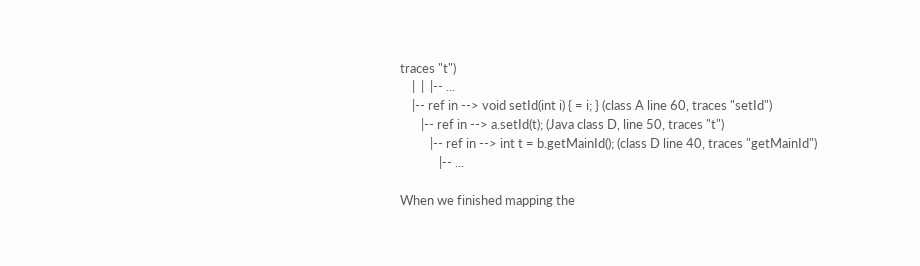traces "t")
    |  |  |-- ...
    |-- ref in --> void setId(int i) { = i; } (class A line 60, traces "setId")
       |-- ref in --> a.setId(t); (Java class D, line 50, traces "t")
          |-- ref in --> int t = b.getMainId(); (class D line 40, traces "getMainId")
             |-- ...

When we finished mapping the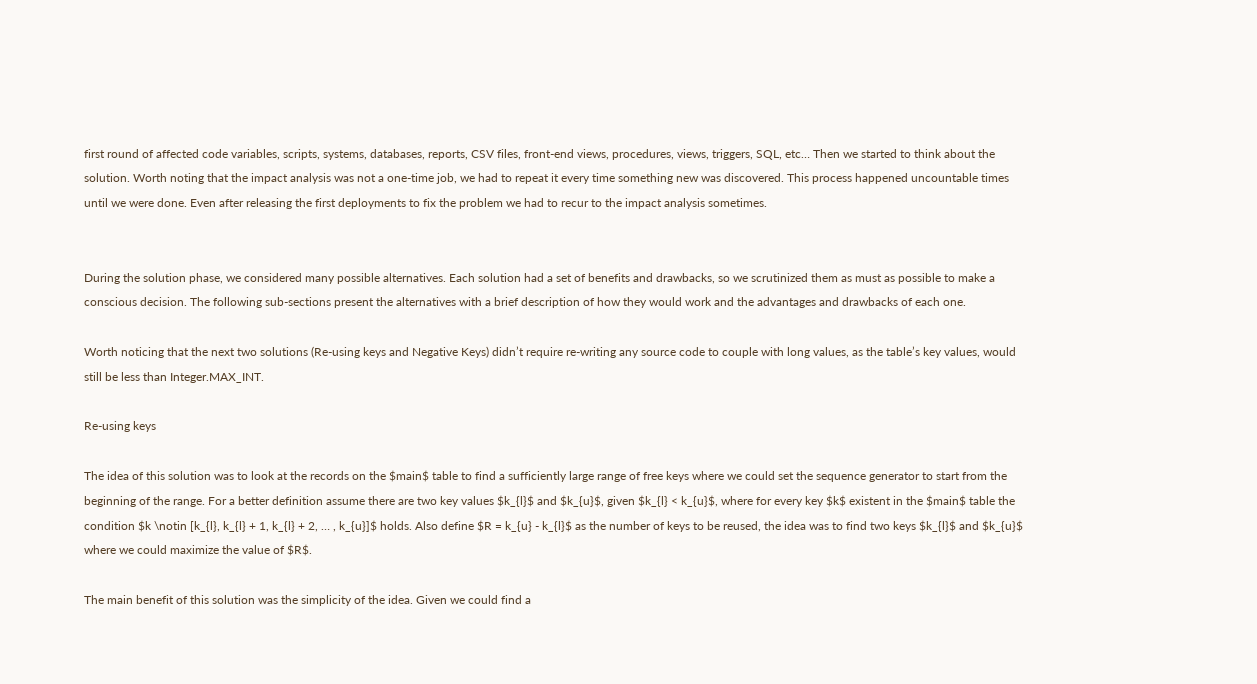first round of affected code variables, scripts, systems, databases, reports, CSV files, front-end views, procedures, views, triggers, SQL, etc… Then we started to think about the solution. Worth noting that the impact analysis was not a one-time job, we had to repeat it every time something new was discovered. This process happened uncountable times until we were done. Even after releasing the first deployments to fix the problem we had to recur to the impact analysis sometimes.


During the solution phase, we considered many possible alternatives. Each solution had a set of benefits and drawbacks, so we scrutinized them as must as possible to make a conscious decision. The following sub-sections present the alternatives with a brief description of how they would work and the advantages and drawbacks of each one.

Worth noticing that the next two solutions (Re-using keys and Negative Keys) didn’t require re-writing any source code to couple with long values, as the table’s key values, would still be less than Integer.MAX_INT.

Re-using keys

The idea of this solution was to look at the records on the $main$ table to find a sufficiently large range of free keys where we could set the sequence generator to start from the beginning of the range. For a better definition assume there are two key values $k_{l}$ and $k_{u}$, given $k_{l} < k_{u}$, where for every key $k$ existent in the $main$ table the condition $k \notin [k_{l}, k_{l} + 1, k_{l} + 2, … , k_{u}]$ holds. Also define $R = k_{u} - k_{l}$ as the number of keys to be reused, the idea was to find two keys $k_{l}$ and $k_{u}$ where we could maximize the value of $R$.

The main benefit of this solution was the simplicity of the idea. Given we could find a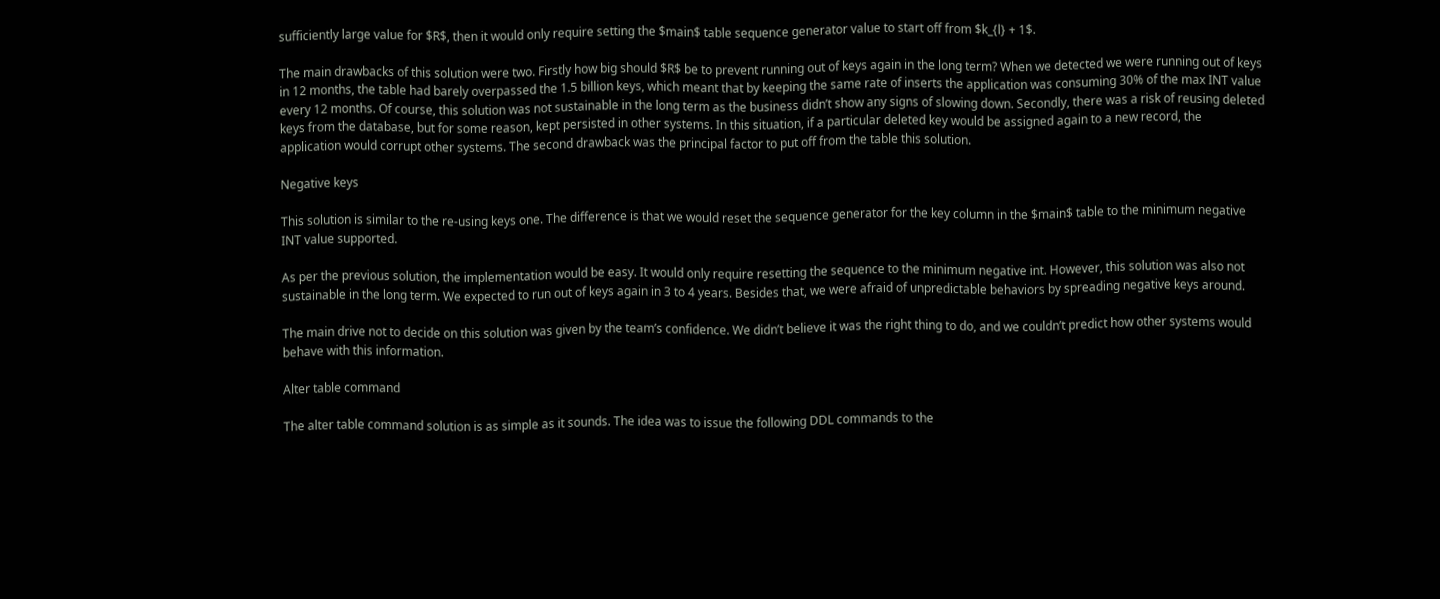sufficiently large value for $R$, then it would only require setting the $main$ table sequence generator value to start off from $k_{l} + 1$.

The main drawbacks of this solution were two. Firstly how big should $R$ be to prevent running out of keys again in the long term? When we detected we were running out of keys in 12 months, the table had barely overpassed the 1.5 billion keys, which meant that by keeping the same rate of inserts the application was consuming 30% of the max INT value every 12 months. Of course, this solution was not sustainable in the long term as the business didn’t show any signs of slowing down. Secondly, there was a risk of reusing deleted keys from the database, but for some reason, kept persisted in other systems. In this situation, if a particular deleted key would be assigned again to a new record, the application would corrupt other systems. The second drawback was the principal factor to put off from the table this solution.

Negative keys

This solution is similar to the re-using keys one. The difference is that we would reset the sequence generator for the key column in the $main$ table to the minimum negative INT value supported.

As per the previous solution, the implementation would be easy. It would only require resetting the sequence to the minimum negative int. However, this solution was also not sustainable in the long term. We expected to run out of keys again in 3 to 4 years. Besides that, we were afraid of unpredictable behaviors by spreading negative keys around.

The main drive not to decide on this solution was given by the team’s confidence. We didn’t believe it was the right thing to do, and we couldn’t predict how other systems would behave with this information.

Alter table command

The alter table command solution is as simple as it sounds. The idea was to issue the following DDL commands to the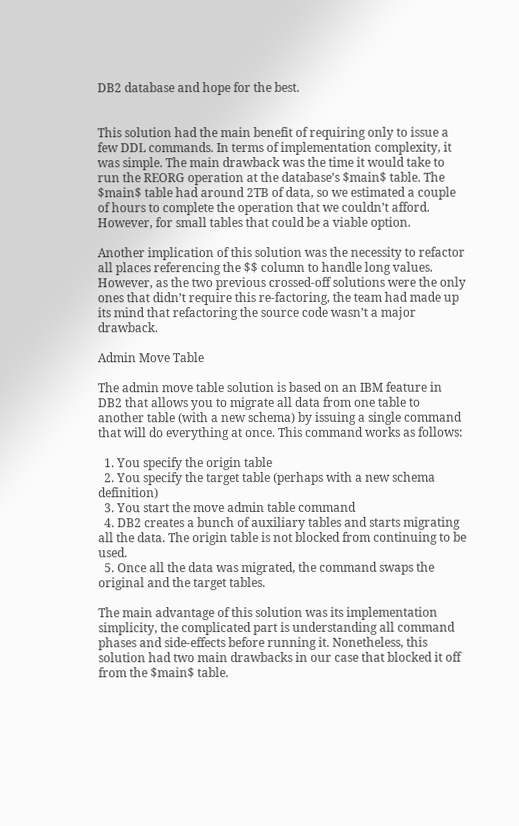DB2 database and hope for the best.


This solution had the main benefit of requiring only to issue a few DDL commands. In terms of implementation complexity, it was simple. The main drawback was the time it would take to run the REORG operation at the database’s $main$ table. The $main$ table had around 2TB of data, so we estimated a couple of hours to complete the operation that we couldn’t afford. However, for small tables that could be a viable option.

Another implication of this solution was the necessity to refactor all places referencing the $$ column to handle long values. However, as the two previous crossed-off solutions were the only ones that didn’t require this re-factoring, the team had made up its mind that refactoring the source code wasn’t a major drawback.

Admin Move Table

The admin move table solution is based on an IBM feature in DB2 that allows you to migrate all data from one table to another table (with a new schema) by issuing a single command that will do everything at once. This command works as follows:

  1. You specify the origin table
  2. You specify the target table (perhaps with a new schema definition)
  3. You start the move admin table command
  4. DB2 creates a bunch of auxiliary tables and starts migrating all the data. The origin table is not blocked from continuing to be used.
  5. Once all the data was migrated, the command swaps the original and the target tables.

The main advantage of this solution was its implementation simplicity, the complicated part is understanding all command phases and side-effects before running it. Nonetheless, this solution had two main drawbacks in our case that blocked it off from the $main$ table.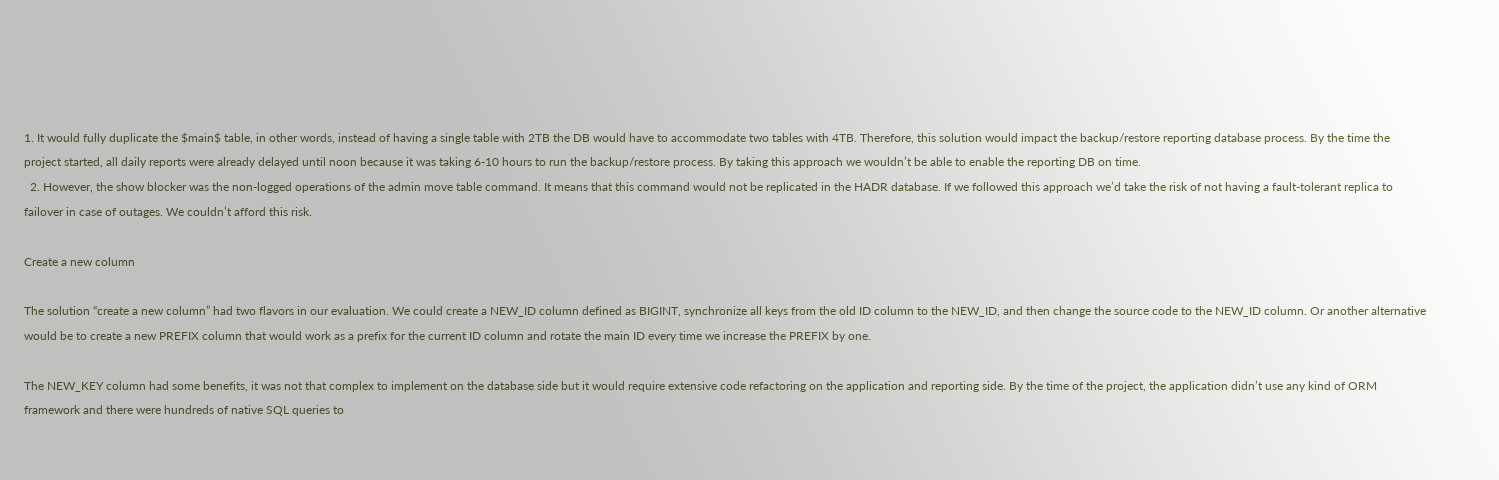1. It would fully duplicate the $main$ table, in other words, instead of having a single table with 2TB the DB would have to accommodate two tables with 4TB. Therefore, this solution would impact the backup/restore reporting database process. By the time the project started, all daily reports were already delayed until noon because it was taking 6-10 hours to run the backup/restore process. By taking this approach we wouldn’t be able to enable the reporting DB on time.
  2. However, the show blocker was the non-logged operations of the admin move table command. It means that this command would not be replicated in the HADR database. If we followed this approach we’d take the risk of not having a fault-tolerant replica to failover in case of outages. We couldn’t afford this risk.

Create a new column

The solution “create a new column” had two flavors in our evaluation. We could create a NEW_ID column defined as BIGINT, synchronize all keys from the old ID column to the NEW_ID, and then change the source code to the NEW_ID column. Or another alternative would be to create a new PREFIX column that would work as a prefix for the current ID column and rotate the main ID every time we increase the PREFIX by one.

The NEW_KEY column had some benefits, it was not that complex to implement on the database side but it would require extensive code refactoring on the application and reporting side. By the time of the project, the application didn’t use any kind of ORM framework and there were hundreds of native SQL queries to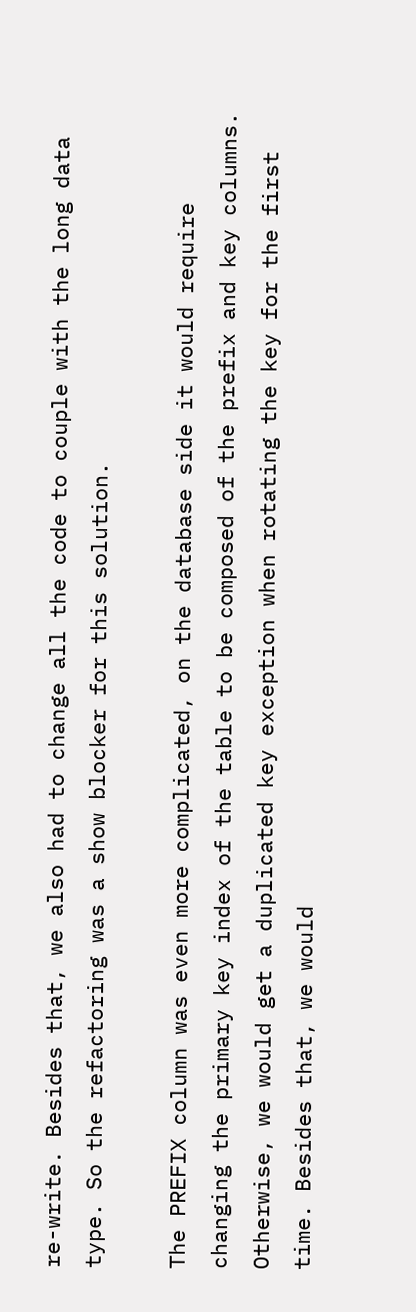re-write. Besides that, we also had to change all the code to couple with the long data type. So the refactoring was a show blocker for this solution.

The PREFIX column was even more complicated, on the database side it would require changing the primary key index of the table to be composed of the prefix and key columns. Otherwise, we would get a duplicated key exception when rotating the key for the first time. Besides that, we would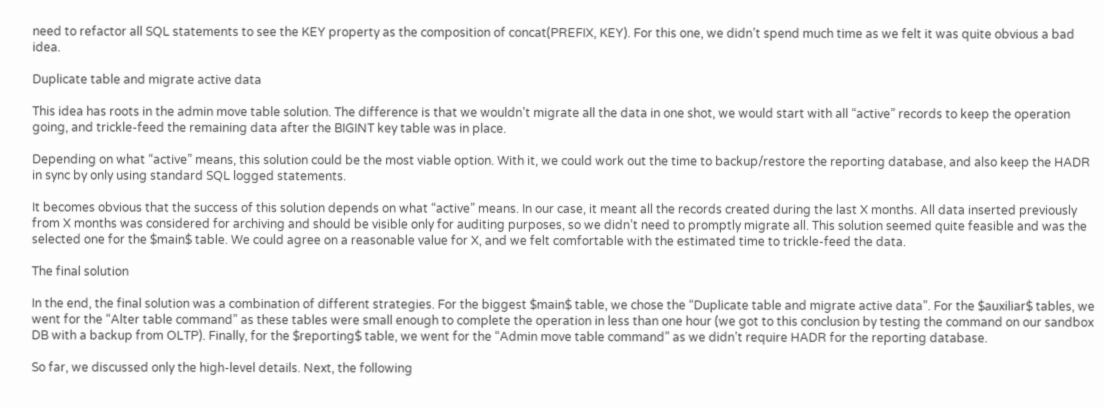need to refactor all SQL statements to see the KEY property as the composition of concat(PREFIX, KEY). For this one, we didn’t spend much time as we felt it was quite obvious a bad idea.

Duplicate table and migrate active data

This idea has roots in the admin move table solution. The difference is that we wouldn’t migrate all the data in one shot, we would start with all “active” records to keep the operation going, and trickle-feed the remaining data after the BIGINT key table was in place.

Depending on what “active” means, this solution could be the most viable option. With it, we could work out the time to backup/restore the reporting database, and also keep the HADR in sync by only using standard SQL logged statements.

It becomes obvious that the success of this solution depends on what “active” means. In our case, it meant all the records created during the last X months. All data inserted previously from X months was considered for archiving and should be visible only for auditing purposes, so we didn’t need to promptly migrate all. This solution seemed quite feasible and was the selected one for the $main$ table. We could agree on a reasonable value for X, and we felt comfortable with the estimated time to trickle-feed the data.

The final solution

In the end, the final solution was a combination of different strategies. For the biggest $main$ table, we chose the “Duplicate table and migrate active data”. For the $auxiliar$ tables, we went for the “Alter table command” as these tables were small enough to complete the operation in less than one hour (we got to this conclusion by testing the command on our sandbox DB with a backup from OLTP). Finally, for the $reporting$ table, we went for the “Admin move table command” as we didn’t require HADR for the reporting database.

So far, we discussed only the high-level details. Next, the following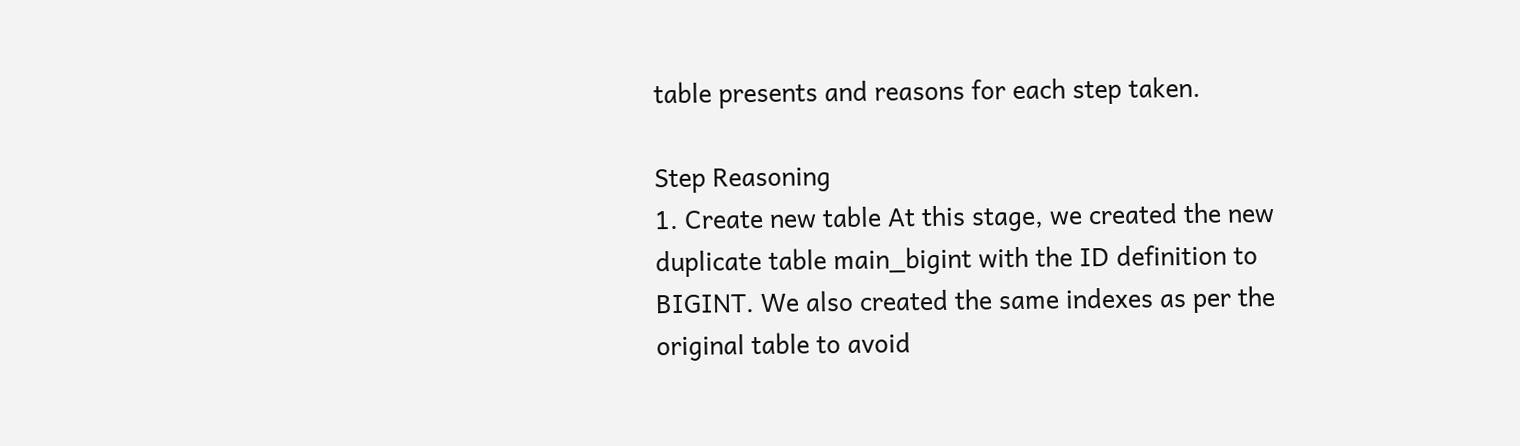table presents and reasons for each step taken.

Step Reasoning
1. Create new table At this stage, we created the new duplicate table main_bigint with the ID definition to BIGINT. We also created the same indexes as per the original table to avoid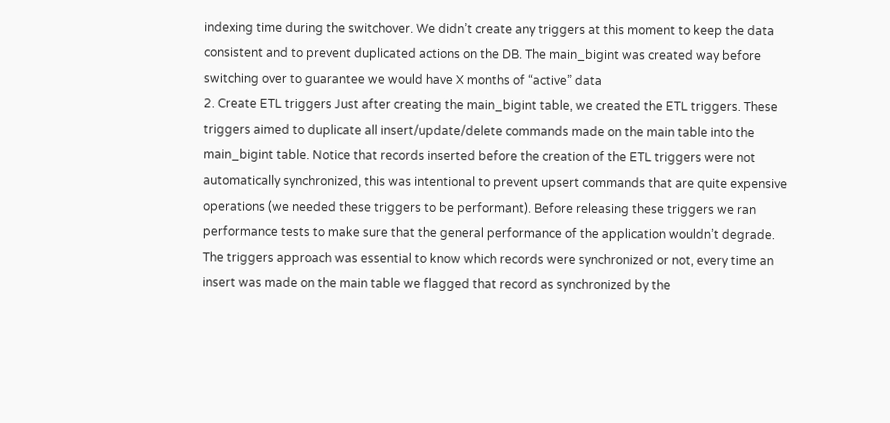indexing time during the switchover. We didn’t create any triggers at this moment to keep the data consistent and to prevent duplicated actions on the DB. The main_bigint was created way before switching over to guarantee we would have X months of “active” data
2. Create ETL triggers Just after creating the main_bigint table, we created the ETL triggers. These triggers aimed to duplicate all insert/update/delete commands made on the main table into the main_bigint table. Notice that records inserted before the creation of the ETL triggers were not automatically synchronized, this was intentional to prevent upsert commands that are quite expensive operations (we needed these triggers to be performant). Before releasing these triggers we ran performance tests to make sure that the general performance of the application wouldn’t degrade. The triggers approach was essential to know which records were synchronized or not, every time an insert was made on the main table we flagged that record as synchronized by the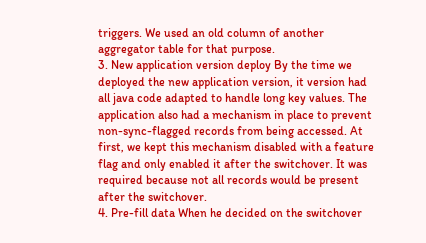triggers. We used an old column of another aggregator table for that purpose.
3. New application version deploy By the time we deployed the new application version, it version had all java code adapted to handle long key values. The application also had a mechanism in place to prevent non-sync-flagged records from being accessed. At first, we kept this mechanism disabled with a feature flag and only enabled it after the switchover. It was required because not all records would be present after the switchover.
4. Pre-fill data When he decided on the switchover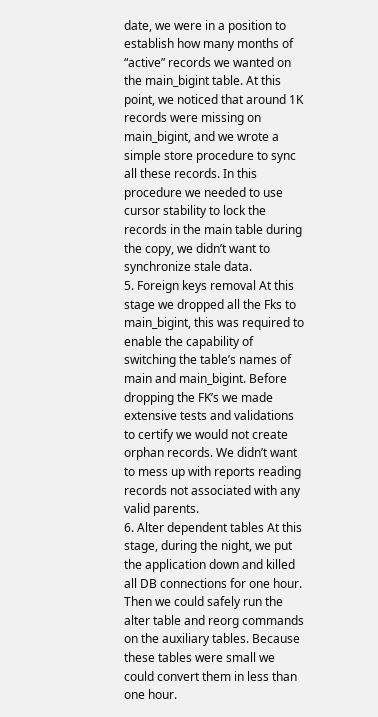date, we were in a position to establish how many months of “active” records we wanted on the main_bigint table. At this point, we noticed that around 1K records were missing on main_bigint, and we wrote a simple store procedure to sync all these records. In this procedure we needed to use cursor stability to lock the records in the main table during the copy, we didn’t want to synchronize stale data.
5. Foreign keys removal At this stage we dropped all the Fks to main_bigint, this was required to enable the capability of switching the table’s names of main and main_bigint. Before dropping the FK’s we made extensive tests and validations to certify we would not create orphan records. We didn’t want to mess up with reports reading records not associated with any valid parents.
6. Alter dependent tables At this stage, during the night, we put the application down and killed all DB connections for one hour. Then we could safely run the alter table and reorg commands on the auxiliary tables. Because these tables were small we could convert them in less than one hour.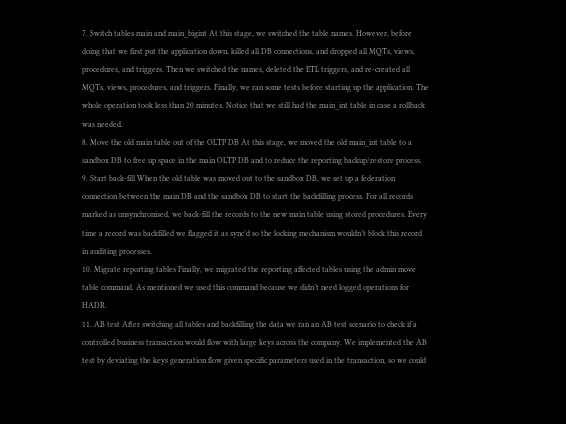7. Switch tables main and main_bigint At this stage, we switched the table names. However, before doing that we first put the application down, killed all DB connections, and dropped all MQTs, views, procedures, and triggers. Then we switched the names, deleted the ETL triggers, and re-created all MQTs, views, procedures, and triggers. Finally, we ran some tests before starting up the application. The whole operation took less than 20 minutes. Notice that we still had the main_int table in case a rollback was needed.
8. Move the old main table out of the OLTP DB At this stage, we moved the old main_int table to a sandbox DB to free up space in the main OLTP DB and to reduce the reporting backup/restore process.
9. Start back-fill When the old table was moved out to the sandbox DB, we set up a federation connection between the main DB and the sandbox DB to start the backfilling process. For all records marked as unsynchronised, we back-fill the records to the new main table using stored procedures. Every time a record was backfilled we flagged it as sync’d so the locking mechanism wouldn’t block this record in auditing processes.
10. Migrate reporting tables Finally, we migrated the reporting affected tables using the admin move table command. As mentioned we used this command because we didn’t need logged operations for HADR.
11. AB test After switching all tables and backfilling the data we ran an AB test scenario to check if a controlled business transaction would flow with large keys across the company. We implemented the AB test by deviating the keys generation flow given specific parameters used in the transaction, so we could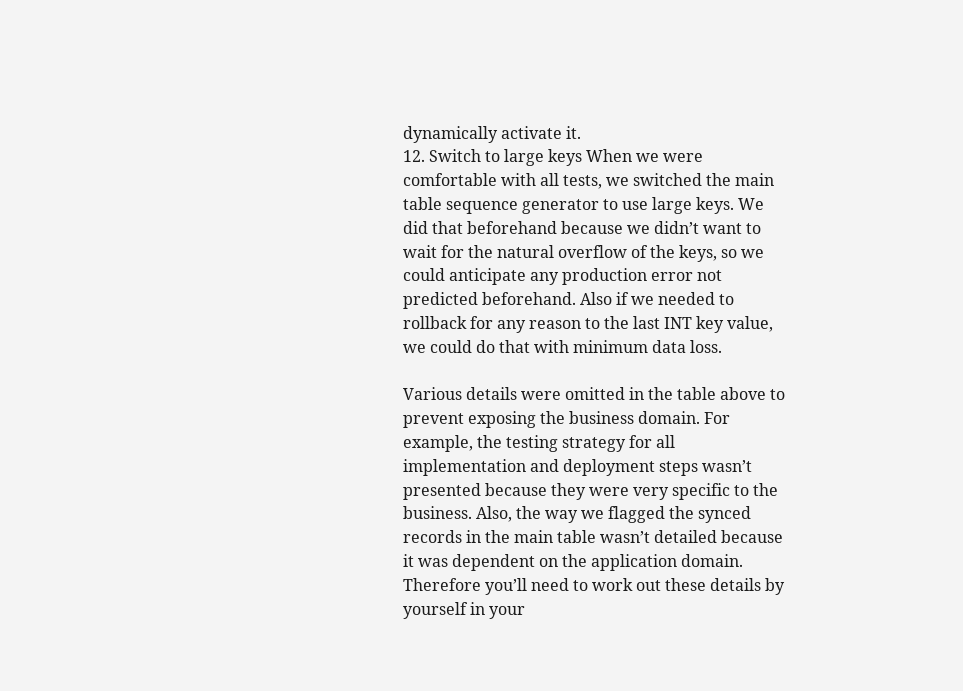dynamically activate it.
12. Switch to large keys When we were comfortable with all tests, we switched the main table sequence generator to use large keys. We did that beforehand because we didn’t want to wait for the natural overflow of the keys, so we could anticipate any production error not predicted beforehand. Also if we needed to rollback for any reason to the last INT key value, we could do that with minimum data loss.

Various details were omitted in the table above to prevent exposing the business domain. For example, the testing strategy for all implementation and deployment steps wasn’t presented because they were very specific to the business. Also, the way we flagged the synced records in the main table wasn’t detailed because it was dependent on the application domain. Therefore you’ll need to work out these details by yourself in your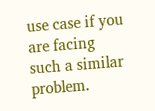use case if you are facing such a similar problem.